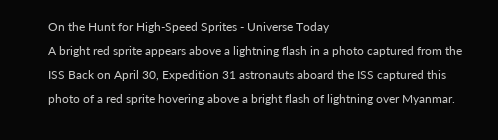On the Hunt for High-Speed Sprites - Universe Today
A bright red sprite appears above a lightning flash in a photo captured from the ISS Back on April 30, Expedition 31 astronauts aboard the ISS captured this photo of a red sprite hovering above a bright flash of lightning over Myanmar.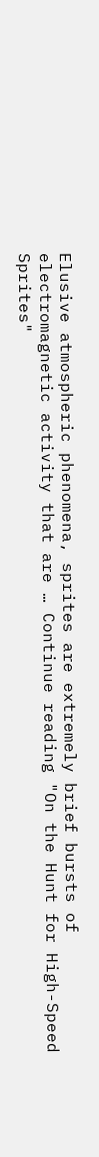Elusive atmospheric phenomena, sprites are extremely brief bursts of electromagnetic activity that are … Continue reading "On the Hunt for High-Speed Sprites"